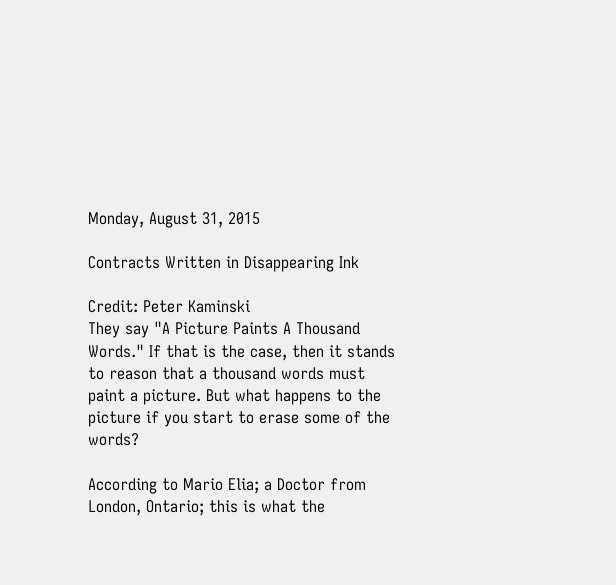Monday, August 31, 2015

Contracts Written in Disappearing Ink

Credit: Peter Kaminski
They say "A Picture Paints A Thousand Words." If that is the case, then it stands to reason that a thousand words must paint a picture. But what happens to the picture if you start to erase some of the words?

According to Mario Elia; a Doctor from London, Ontario; this is what the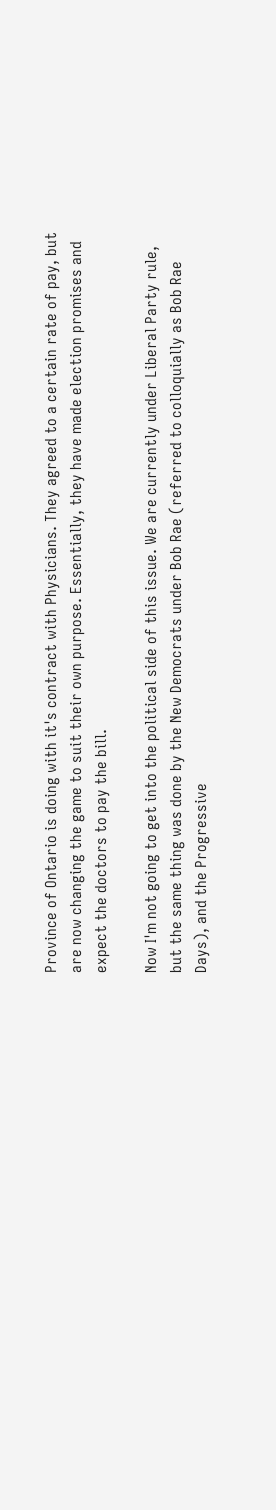Province of Ontario is doing with it's contract with Physicians. They agreed to a certain rate of pay, but are now changing the game to suit their own purpose. Essentially, they have made election promises and expect the doctors to pay the bill.

Now I'm not going to get into the political side of this issue. We are currently under Liberal Party rule, but the same thing was done by the New Democrats under Bob Rae (referred to colloquially as Bob Rae Days), and the Progressive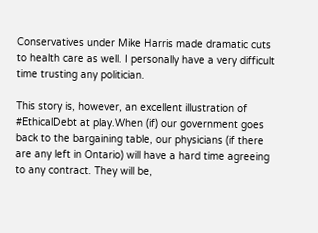Conservatives under Mike Harris made dramatic cuts to health care as well. I personally have a very difficult time trusting any politician.

This story is, however, an excellent illustration of #EthicalDebt at play.When (if) our government goes back to the bargaining table, our physicians (if there are any left in Ontario) will have a hard time agreeing to any contract. They will be,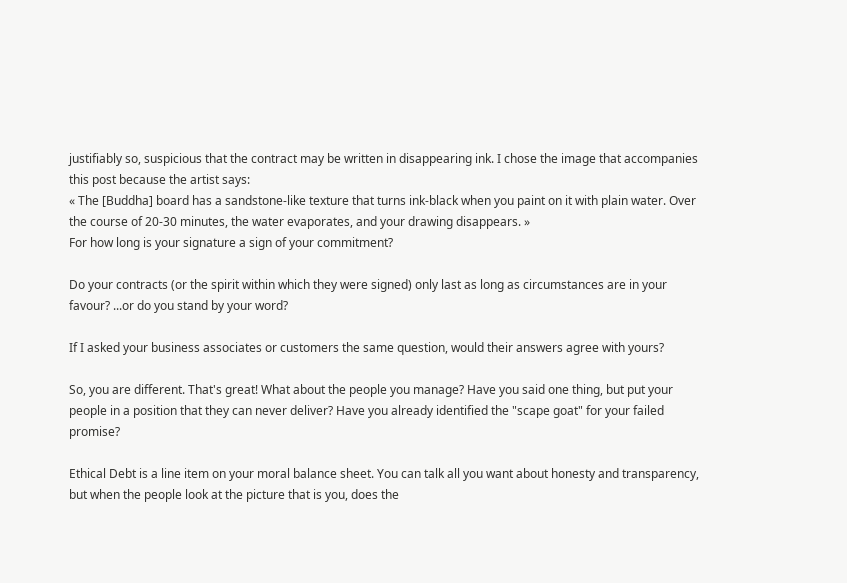justifiably so, suspicious that the contract may be written in disappearing ink. I chose the image that accompanies this post because the artist says:
« The [Buddha] board has a sandstone-like texture that turns ink-black when you paint on it with plain water. Over the course of 20-30 minutes, the water evaporates, and your drawing disappears. »
For how long is your signature a sign of your commitment?

Do your contracts (or the spirit within which they were signed) only last as long as circumstances are in your favour? ...or do you stand by your word?

If I asked your business associates or customers the same question, would their answers agree with yours?

So, you are different. That's great! What about the people you manage? Have you said one thing, but put your people in a position that they can never deliver? Have you already identified the "scape goat" for your failed promise?

Ethical Debt is a line item on your moral balance sheet. You can talk all you want about honesty and transparency, but when the people look at the picture that is you, does the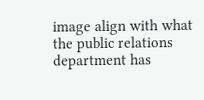image align with what the public relations department has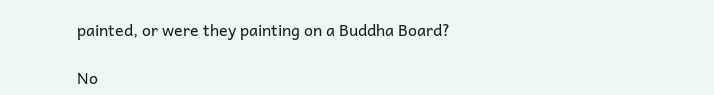painted, or were they painting on a Buddha Board?

No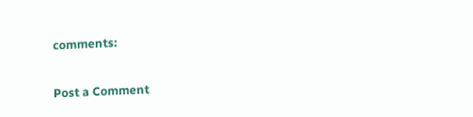comments:

Post a Comment